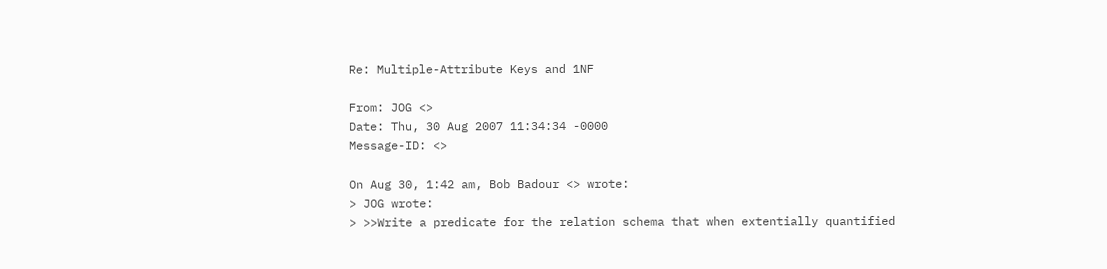Re: Multiple-Attribute Keys and 1NF

From: JOG <>
Date: Thu, 30 Aug 2007 11:34:34 -0000
Message-ID: <>

On Aug 30, 1:42 am, Bob Badour <> wrote:
> JOG wrote:
> >>Write a predicate for the relation schema that when extentially quantified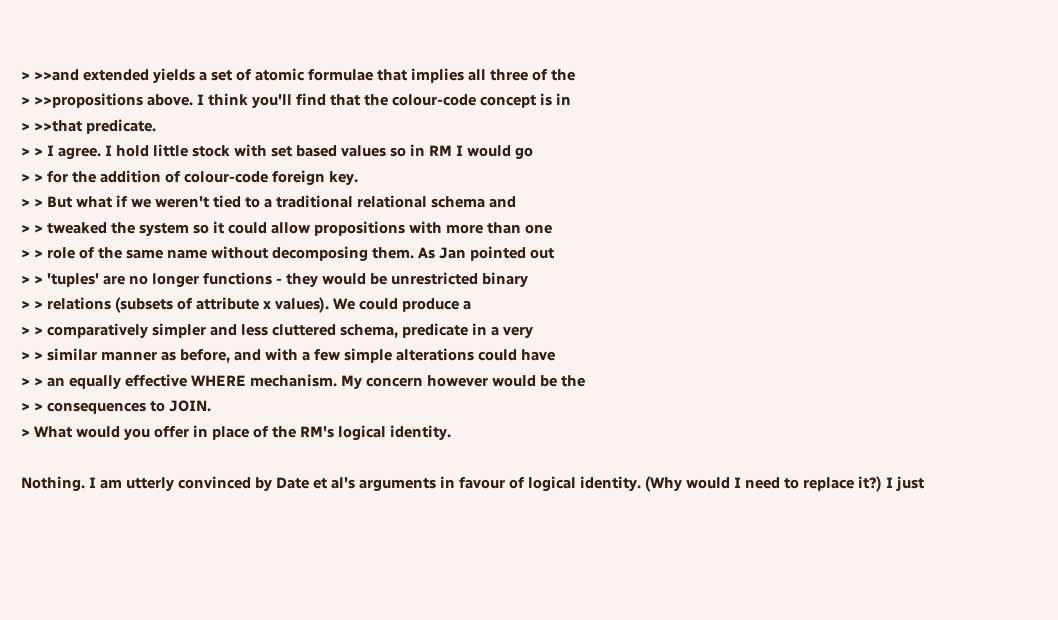> >>and extended yields a set of atomic formulae that implies all three of the
> >>propositions above. I think you'll find that the colour-code concept is in
> >>that predicate.
> > I agree. I hold little stock with set based values so in RM I would go
> > for the addition of colour-code foreign key.
> > But what if we weren't tied to a traditional relational schema and
> > tweaked the system so it could allow propositions with more than one
> > role of the same name without decomposing them. As Jan pointed out
> > 'tuples' are no longer functions - they would be unrestricted binary
> > relations (subsets of attribute x values). We could produce a
> > comparatively simpler and less cluttered schema, predicate in a very
> > similar manner as before, and with a few simple alterations could have
> > an equally effective WHERE mechanism. My concern however would be the
> > consequences to JOIN.
> What would you offer in place of the RM's logical identity.

Nothing. I am utterly convinced by Date et al's arguments in favour of logical identity. (Why would I need to replace it?) I just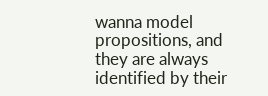wanna model propositions, and they are always identified by their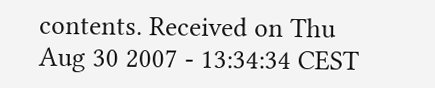contents. Received on Thu Aug 30 2007 - 13:34:34 CEST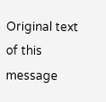Original text of this message